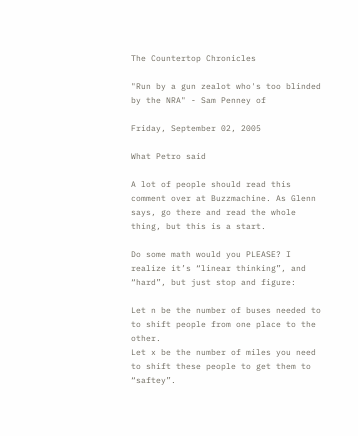The Countertop Chronicles

"Run by a gun zealot who's too blinded by the NRA" - Sam Penney of

Friday, September 02, 2005

What Petro said

A lot of people should read this comment over at Buzzmachine. As Glenn says, go there and read the whole thing, but this is a start.

Do some math would you PLEASE? I realize it’s “linear thinking”, and “hard”, but just stop and figure:

Let n be the number of buses needed to to shift people from one place to the other.
Let x be the number of miles you need to shift these people to get them to “saftey”.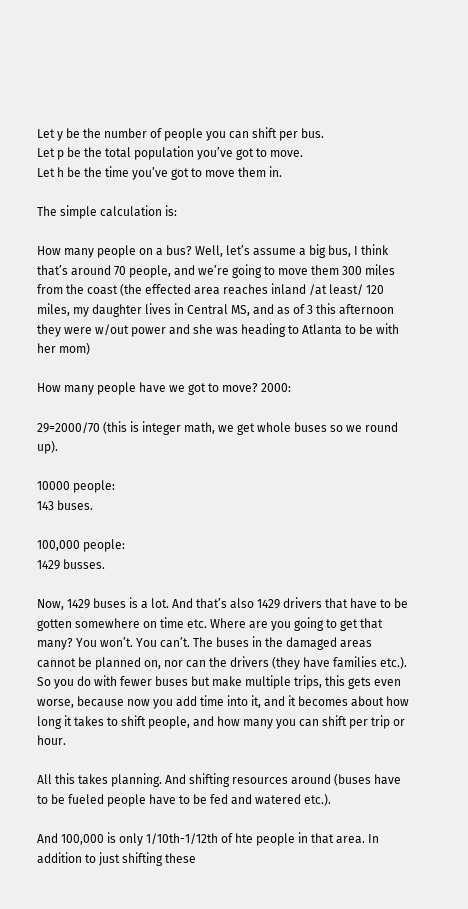Let y be the number of people you can shift per bus.
Let p be the total population you’ve got to move.
Let h be the time you’ve got to move them in.

The simple calculation is:

How many people on a bus? Well, let’s assume a big bus, I think that’s around 70 people, and we’re going to move them 300 miles from the coast (the effected area reaches inland /at least/ 120 miles, my daughter lives in Central MS, and as of 3 this afternoon they were w/out power and she was heading to Atlanta to be with her mom)

How many people have we got to move? 2000:

29=2000/70 (this is integer math, we get whole buses so we round up).

10000 people:
143 buses.

100,000 people:
1429 busses.

Now, 1429 buses is a lot. And that’s also 1429 drivers that have to be gotten somewhere on time etc. Where are you going to get that many? You won’t. You can’t. The buses in the damaged areas cannot be planned on, nor can the drivers (they have families etc.). So you do with fewer buses but make multiple trips, this gets even worse, because now you add time into it, and it becomes about how long it takes to shift people, and how many you can shift per trip or hour.

All this takes planning. And shifting resources around (buses have to be fueled people have to be fed and watered etc.).

And 100,000 is only 1/10th-1/12th of hte people in that area. In addition to just shifting these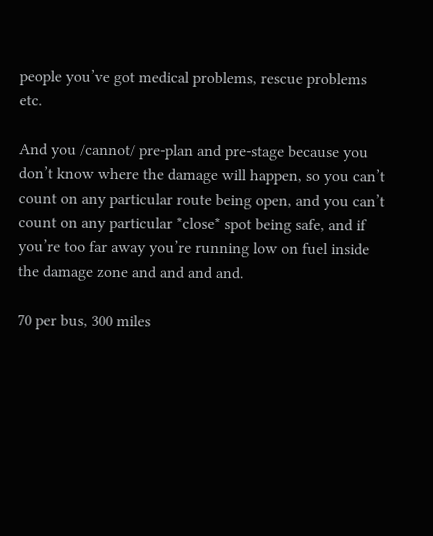people you’ve got medical problems, rescue problems etc.

And you /cannot/ pre-plan and pre-stage because you don’t know where the damage will happen, so you can’t count on any particular route being open, and you can’t count on any particular *close* spot being safe, and if you’re too far away you’re running low on fuel inside the damage zone and and and and.

70 per bus, 300 miles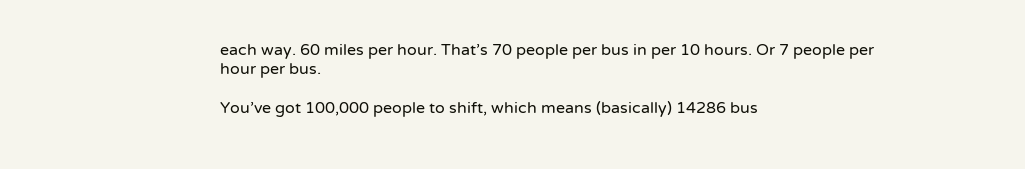each way. 60 miles per hour. That’s 70 people per bus in per 10 hours. Or 7 people per hour per bus.

You’ve got 100,000 people to shift, which means (basically) 14286 bus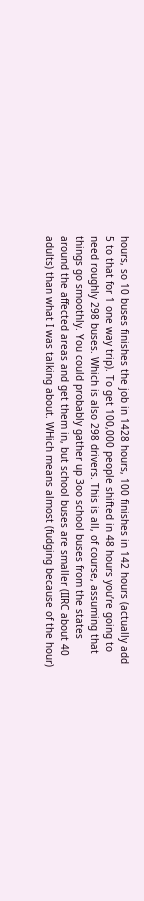hours, so 10 buses finishes the job in 1428 hours, 100 finishes in 142 hours (actually add 5 to that for 1 one way trip). To get 100,000 people shifted in 48 hours you’re going to need roughly 298 buses. Which is also 298 drivers. This is all, of course, assuming that things go smoothly. You could probably gather up 3oo school buses from the states around the affected areas and get them in, but school buses are smaller (IIRC about 40 adults) than what I was talking about. WHich means almost (fudging because of the hour)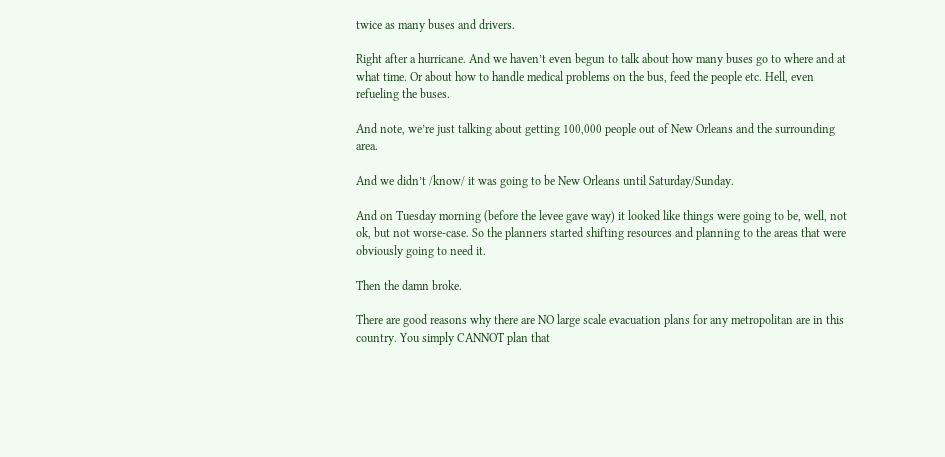twice as many buses and drivers.

Right after a hurricane. And we haven’t even begun to talk about how many buses go to where and at what time. Or about how to handle medical problems on the bus, feed the people etc. Hell, even refueling the buses.

And note, we’re just talking about getting 100,000 people out of New Orleans and the surrounding area.

And we didn’t /know/ it was going to be New Orleans until Saturday/Sunday.

And on Tuesday morning (before the levee gave way) it looked like things were going to be, well, not ok, but not worse-case. So the planners started shifting resources and planning to the areas that were obviously going to need it.

Then the damn broke.

There are good reasons why there are NO large scale evacuation plans for any metropolitan are in this country. You simply CANNOT plan that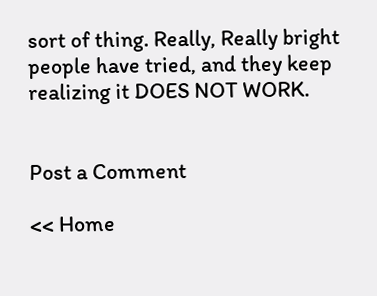sort of thing. Really, Really bright people have tried, and they keep realizing it DOES NOT WORK.


Post a Comment

<< Home